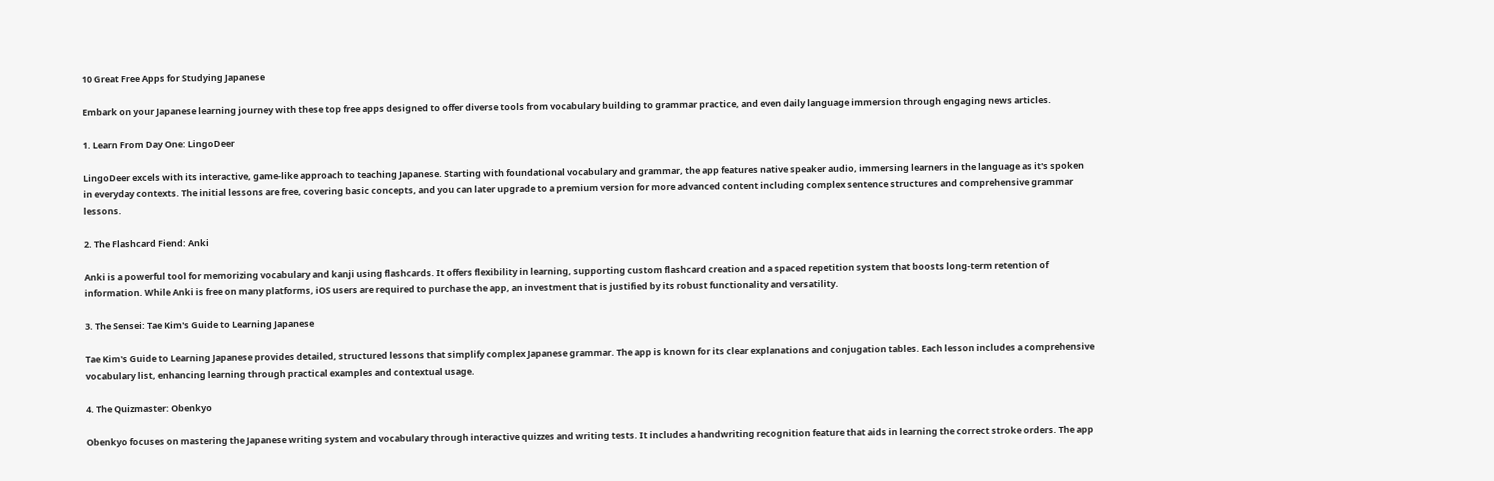10 Great Free Apps for Studying Japanese

Embark on your Japanese learning journey with these top free apps designed to offer diverse tools from vocabulary building to grammar practice, and even daily language immersion through engaging news articles.

1. Learn From Day One: LingoDeer

LingoDeer excels with its interactive, game-like approach to teaching Japanese. Starting with foundational vocabulary and grammar, the app features native speaker audio, immersing learners in the language as it's spoken in everyday contexts. The initial lessons are free, covering basic concepts, and you can later upgrade to a premium version for more advanced content including complex sentence structures and comprehensive grammar lessons.

2. The Flashcard Fiend: Anki

Anki is a powerful tool for memorizing vocabulary and kanji using flashcards. It offers flexibility in learning, supporting custom flashcard creation and a spaced repetition system that boosts long-term retention of information. While Anki is free on many platforms, iOS users are required to purchase the app, an investment that is justified by its robust functionality and versatility.

3. The Sensei: Tae Kim's Guide to Learning Japanese

Tae Kim's Guide to Learning Japanese provides detailed, structured lessons that simplify complex Japanese grammar. The app is known for its clear explanations and conjugation tables. Each lesson includes a comprehensive vocabulary list, enhancing learning through practical examples and contextual usage.

4. The Quizmaster: Obenkyo

Obenkyo focuses on mastering the Japanese writing system and vocabulary through interactive quizzes and writing tests. It includes a handwriting recognition feature that aids in learning the correct stroke orders. The app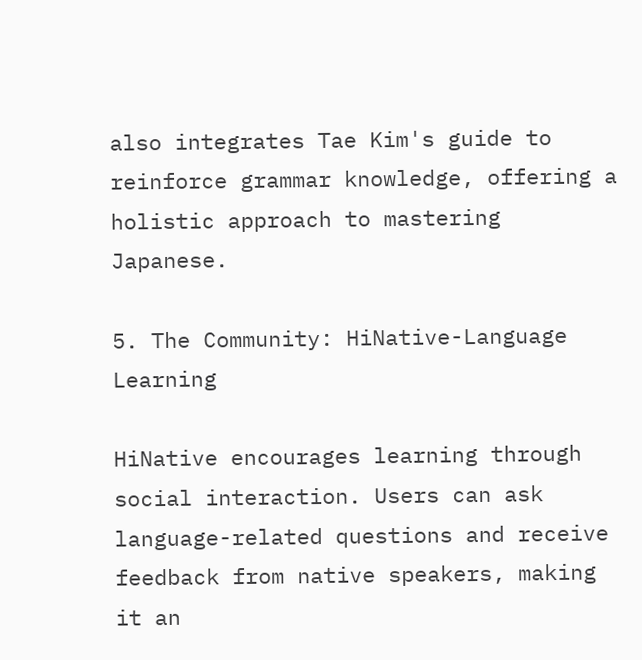also integrates Tae Kim's guide to reinforce grammar knowledge, offering a holistic approach to mastering Japanese.

5. The Community: HiNative-Language Learning

HiNative encourages learning through social interaction. Users can ask language-related questions and receive feedback from native speakers, making it an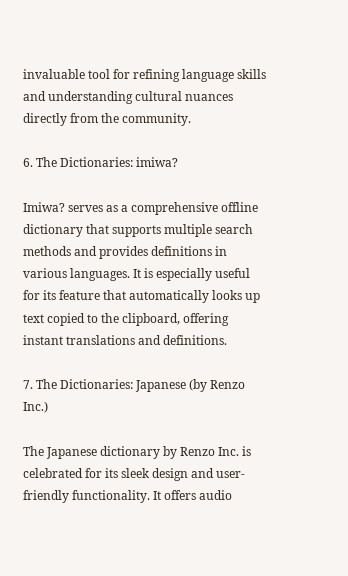invaluable tool for refining language skills and understanding cultural nuances directly from the community.

6. The Dictionaries: imiwa?

Imiwa? serves as a comprehensive offline dictionary that supports multiple search methods and provides definitions in various languages. It is especially useful for its feature that automatically looks up text copied to the clipboard, offering instant translations and definitions.

7. The Dictionaries: Japanese (by Renzo Inc.)

The Japanese dictionary by Renzo Inc. is celebrated for its sleek design and user-friendly functionality. It offers audio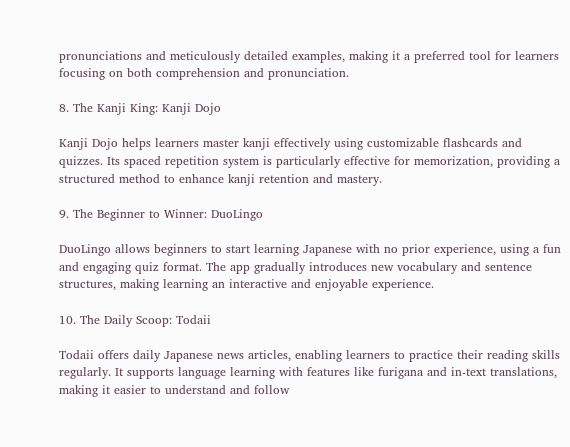pronunciations and meticulously detailed examples, making it a preferred tool for learners focusing on both comprehension and pronunciation.

8. The Kanji King: Kanji Dojo

Kanji Dojo helps learners master kanji effectively using customizable flashcards and quizzes. Its spaced repetition system is particularly effective for memorization, providing a structured method to enhance kanji retention and mastery.

9. The Beginner to Winner: DuoLingo

DuoLingo allows beginners to start learning Japanese with no prior experience, using a fun and engaging quiz format. The app gradually introduces new vocabulary and sentence structures, making learning an interactive and enjoyable experience.

10. The Daily Scoop: Todaii

Todaii offers daily Japanese news articles, enabling learners to practice their reading skills regularly. It supports language learning with features like furigana and in-text translations, making it easier to understand and follow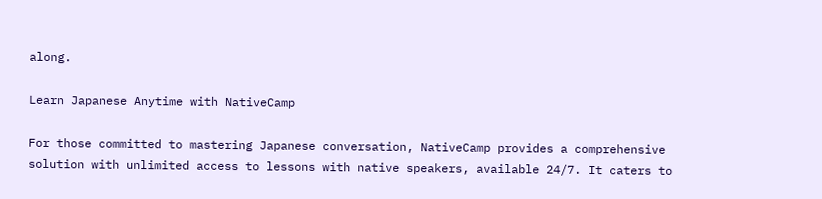along.

Learn Japanese Anytime with NativeCamp

For those committed to mastering Japanese conversation, NativeCamp provides a comprehensive solution with unlimited access to lessons with native speakers, available 24/7. It caters to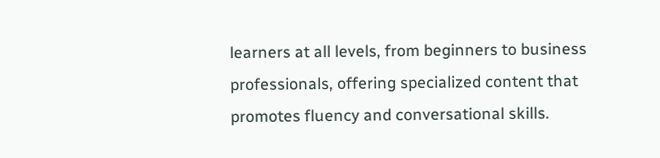learners at all levels, from beginners to business professionals, offering specialized content that promotes fluency and conversational skills.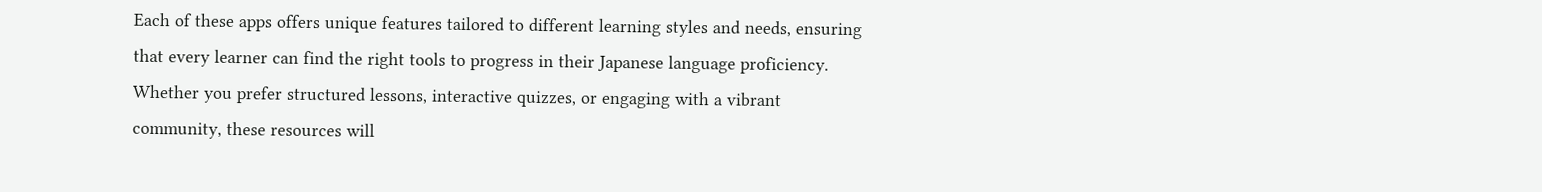Each of these apps offers unique features tailored to different learning styles and needs, ensuring that every learner can find the right tools to progress in their Japanese language proficiency. Whether you prefer structured lessons, interactive quizzes, or engaging with a vibrant community, these resources will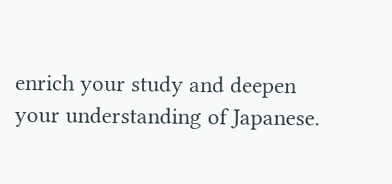enrich your study and deepen your understanding of Japanese.